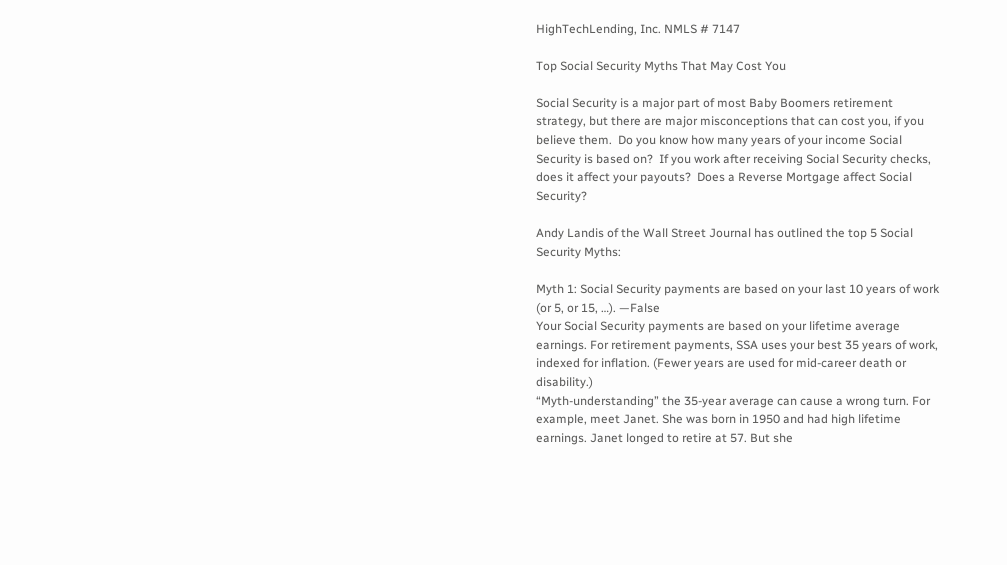HighTechLending, Inc. NMLS # 7147

Top Social Security Myths That May Cost You

Social Security is a major part of most Baby Boomers retirement strategy, but there are major misconceptions that can cost you, if you believe them.  Do you know how many years of your income Social Security is based on?  If you work after receiving Social Security checks, does it affect your payouts?  Does a Reverse Mortgage affect Social Security?

Andy Landis of the Wall Street Journal has outlined the top 5 Social Security Myths:

Myth 1: Social Security payments are based on your last 10 years of work (or 5, or 15, …). —False
Your Social Security payments are based on your lifetime average earnings. For retirement payments, SSA uses your best 35 years of work, indexed for inflation. (Fewer years are used for mid-career death or disability.)
“Myth-understanding” the 35-year average can cause a wrong turn. For example, meet Janet. She was born in 1950 and had high lifetime earnings. Janet longed to retire at 57. But she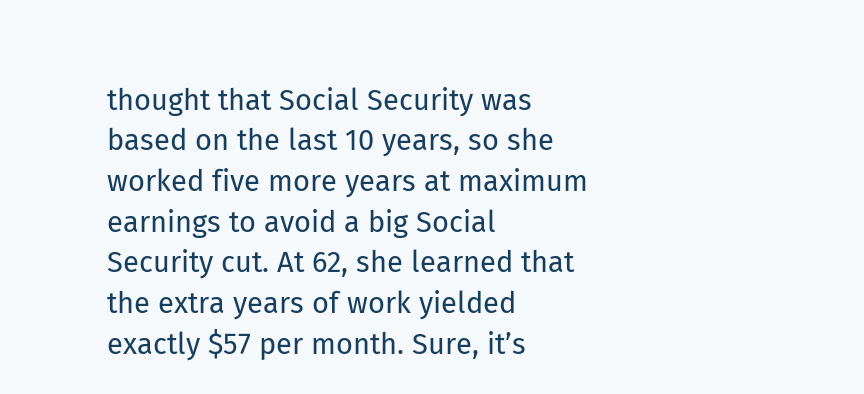thought that Social Security was based on the last 10 years, so she worked five more years at maximum earnings to avoid a big Social Security cut. At 62, she learned that the extra years of work yielded exactly $57 per month. Sure, it’s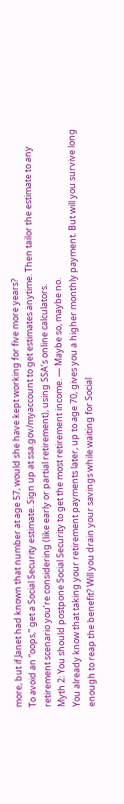more, but if Janet had known that number at age 57, would she have kept working for five more years?
To avoid an “oops,” get a Social Security estimate. Sign up at ssa.gov/myaccount to get estimates anytime. Then tailor the estimate to any retirement scenario you’re considering (like early or partial retirement), using SSA’s online calculators.
Myth 2: You should postpone Social Security to get the most retirement income. — Maybe so, maybe no.
You already know that taking your retirement payments later, up to age 70, gives you a higher monthly payment. But will you survive long enough to reap the benefit? Will you drain your savings while waiting for Social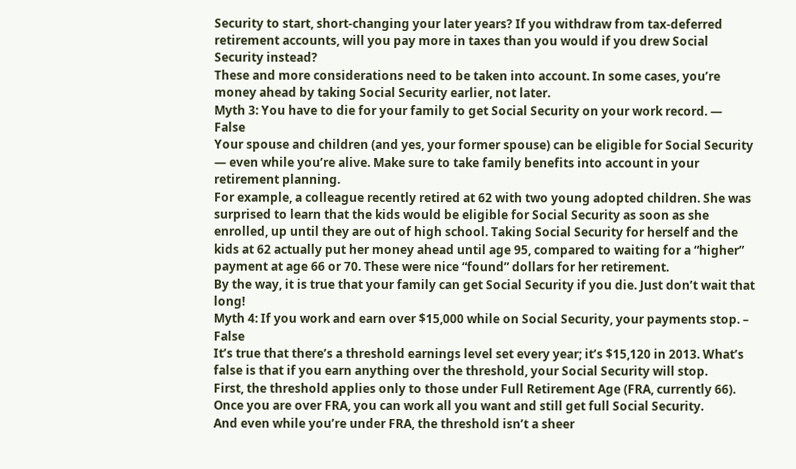Security to start, short-changing your later years? If you withdraw from tax-deferred retirement accounts, will you pay more in taxes than you would if you drew Social Security instead?
These and more considerations need to be taken into account. In some cases, you’re money ahead by taking Social Security earlier, not later.
Myth 3: You have to die for your family to get Social Security on your work record. — False
Your spouse and children (and yes, your former spouse) can be eligible for Social Security — even while you’re alive. Make sure to take family benefits into account in your retirement planning.
For example, a colleague recently retired at 62 with two young adopted children. She was surprised to learn that the kids would be eligible for Social Security as soon as she enrolled, up until they are out of high school. Taking Social Security for herself and the kids at 62 actually put her money ahead until age 95, compared to waiting for a “higher” payment at age 66 or 70. These were nice “found” dollars for her retirement.
By the way, it is true that your family can get Social Security if you die. Just don’t wait that long!
Myth 4: If you work and earn over $15,000 while on Social Security, your payments stop. – False
It’s true that there’s a threshold earnings level set every year; it’s $15,120 in 2013. What’s false is that if you earn anything over the threshold, your Social Security will stop.
First, the threshold applies only to those under Full Retirement Age (FRA, currently 66). Once you are over FRA, you can work all you want and still get full Social Security.
And even while you’re under FRA, the threshold isn’t a sheer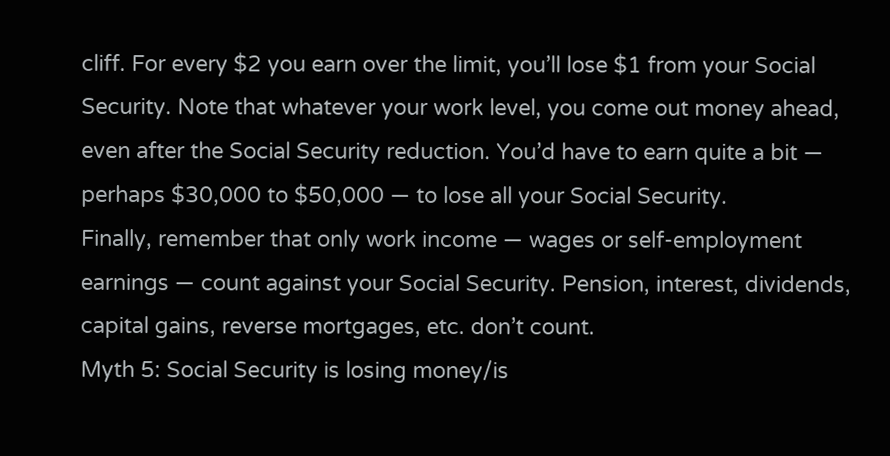cliff. For every $2 you earn over the limit, you’ll lose $1 from your Social Security. Note that whatever your work level, you come out money ahead, even after the Social Security reduction. You’d have to earn quite a bit — perhaps $30,000 to $50,000 — to lose all your Social Security.
Finally, remember that only work income — wages or self-employment earnings — count against your Social Security. Pension, interest, dividends, capital gains, reverse mortgages, etc. don’t count.
Myth 5: Social Security is losing money/is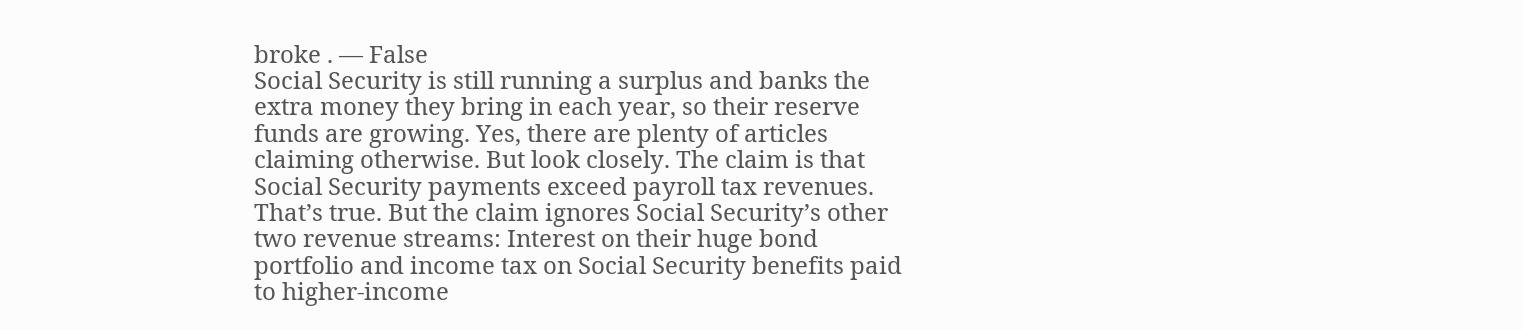broke . — False
Social Security is still running a surplus and banks the extra money they bring in each year, so their reserve funds are growing. Yes, there are plenty of articles claiming otherwise. But look closely. The claim is that Social Security payments exceed payroll tax revenues. That’s true. But the claim ignores Social Security’s other two revenue streams: Interest on their huge bond portfolio and income tax on Social Security benefits paid to higher-income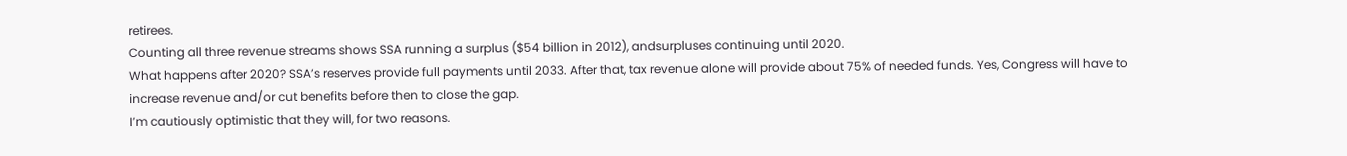retirees.
Counting all three revenue streams shows SSA running a surplus ($54 billion in 2012), andsurpluses continuing until 2020.
What happens after 2020? SSA’s reserves provide full payments until 2033. After that, tax revenue alone will provide about 75% of needed funds. Yes, Congress will have to increase revenue and/or cut benefits before then to close the gap.
I’m cautiously optimistic that they will, for two reasons.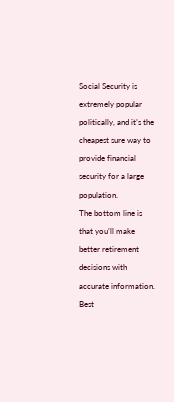Social Security is extremely popular politically, and it’s the cheapest sure way to provide financial security for a large population.
The bottom line is that you’ll make better retirement decisions with accurate information. Best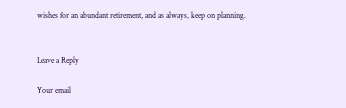wishes for an abundant retirement, and as always, keep on planning.


Leave a Reply

Your email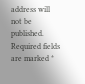address will not be published. Required fields are marked *